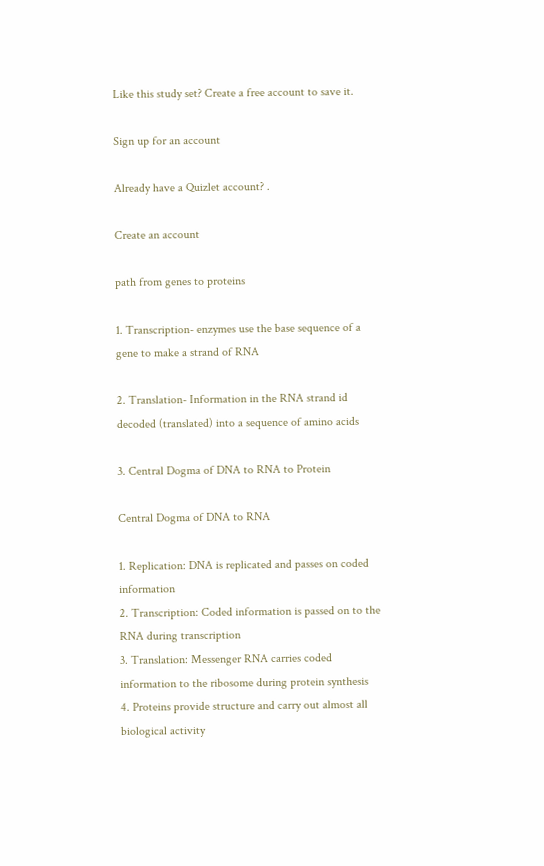Like this study set? Create a free account to save it.

Sign up for an account

Already have a Quizlet account? .

Create an account

path from genes to proteins

1. Transcription- enzymes use the base sequence of a gene to make a strand of RNA

2. Translation- Information in the RNA strand id decoded (translated) into a sequence of amino acids

3. Central Dogma of DNA to RNA to Protein

Central Dogma of DNA to RNA

1. Replication: DNA is replicated and passes on coded information
2. Transcription: Coded information is passed on to the RNA during transcription
3. Translation: Messenger RNA carries coded information to the ribosome during protein synthesis
4. Proteins provide structure and carry out almost all biological activity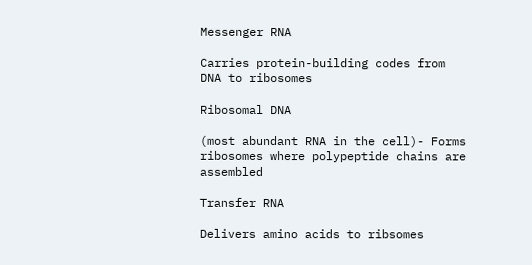Messenger RNA

Carries protein-building codes from DNA to ribosomes

Ribosomal DNA

(most abundant RNA in the cell)- Forms ribosomes where polypeptide chains are assembled

Transfer RNA

Delivers amino acids to ribsomes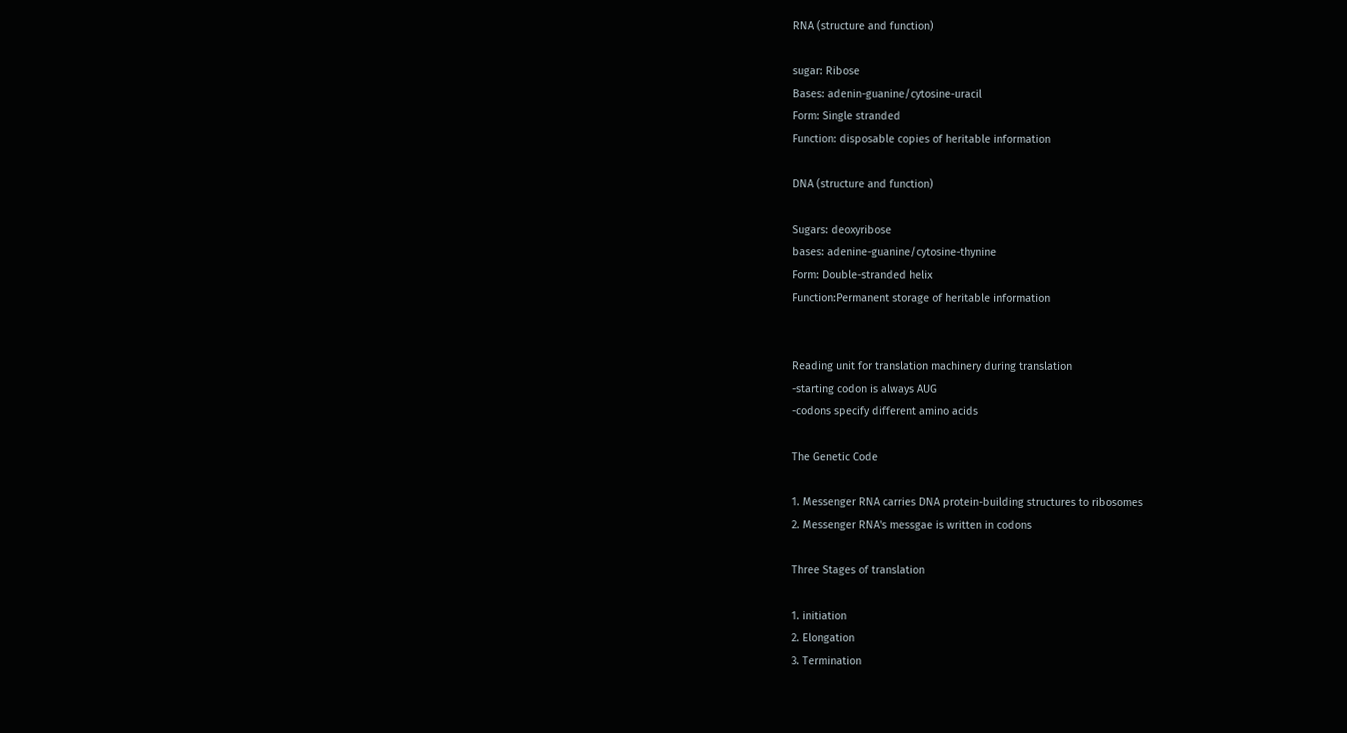RNA (structure and function)

sugar: Ribose
Bases: adenin-guanine/cytosine-uracil
Form: Single stranded
Function: disposable copies of heritable information

DNA (structure and function)

Sugars: deoxyribose
bases: adenine-guanine/cytosine-thynine
Form: Double-stranded helix
Function:Permanent storage of heritable information


Reading unit for translation machinery during translation
-starting codon is always AUG
-codons specify different amino acids

The Genetic Code

1. Messenger RNA carries DNA protein-building structures to ribosomes
2. Messenger RNA's messgae is written in codons

Three Stages of translation

1. initiation
2. Elongation
3. Termination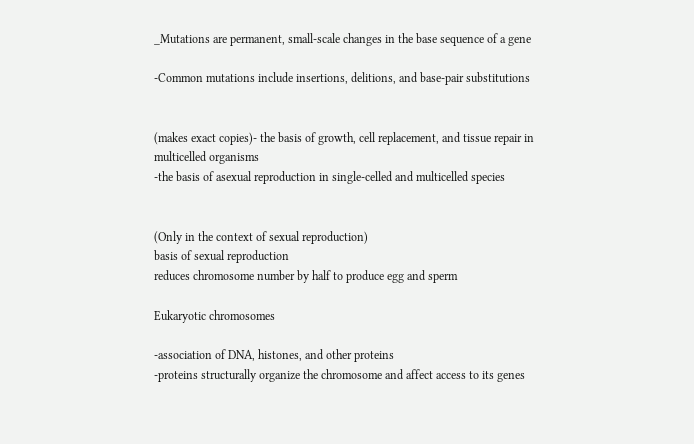_Mutations are permanent, small-scale changes in the base sequence of a gene

-Common mutations include insertions, delitions, and base-pair substitutions


(makes exact copies)- the basis of growth, cell replacement, and tissue repair in multicelled organisms
-the basis of asexual reproduction in single-celled and multicelled species


(Only in the context of sexual reproduction)
basis of sexual reproduction
reduces chromosome number by half to produce egg and sperm

Eukaryotic chromosomes

-association of DNA, histones, and other proteins
-proteins structurally organize the chromosome and affect access to its genes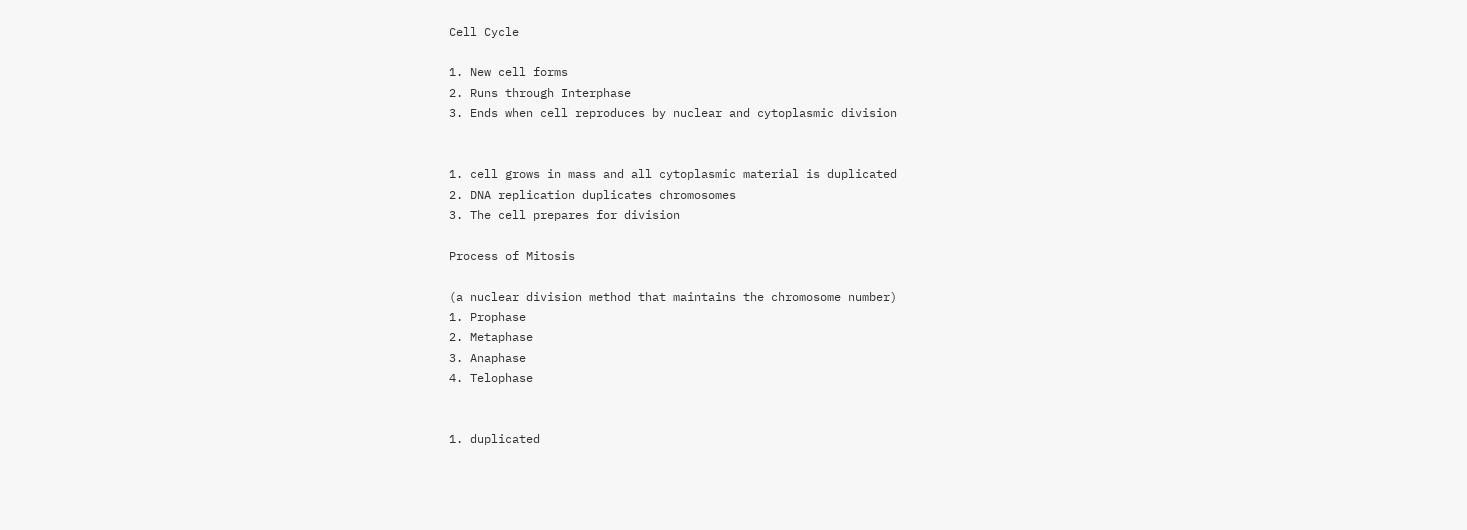Cell Cycle

1. New cell forms
2. Runs through Interphase
3. Ends when cell reproduces by nuclear and cytoplasmic division


1. cell grows in mass and all cytoplasmic material is duplicated
2. DNA replication duplicates chromosomes
3. The cell prepares for division

Process of Mitosis

(a nuclear division method that maintains the chromosome number)
1. Prophase
2. Metaphase
3. Anaphase
4. Telophase


1. duplicated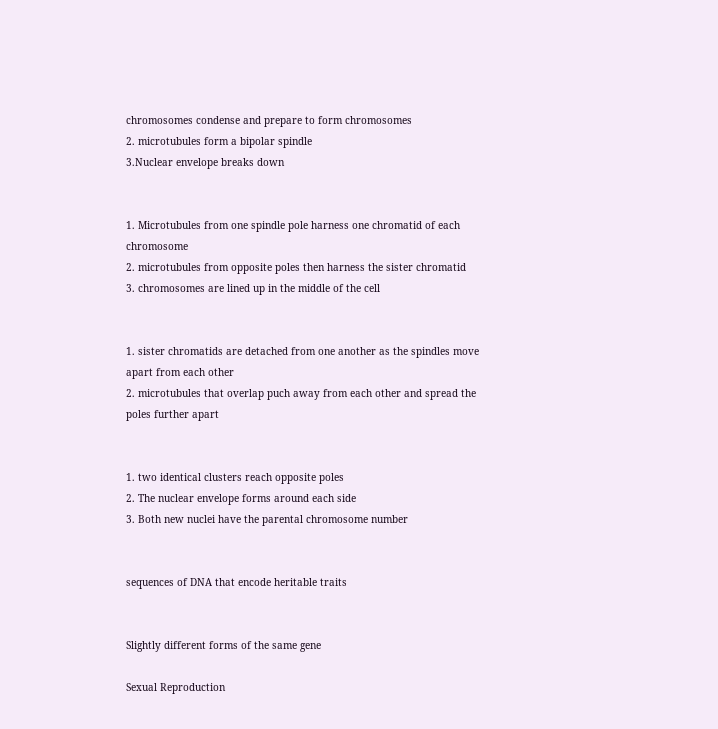chromosomes condense and prepare to form chromosomes
2. microtubules form a bipolar spindle
3.Nuclear envelope breaks down


1. Microtubules from one spindle pole harness one chromatid of each chromosome
2. microtubules from opposite poles then harness the sister chromatid
3. chromosomes are lined up in the middle of the cell


1. sister chromatids are detached from one another as the spindles move apart from each other
2. microtubules that overlap puch away from each other and spread the poles further apart


1. two identical clusters reach opposite poles
2. The nuclear envelope forms around each side
3. Both new nuclei have the parental chromosome number


sequences of DNA that encode heritable traits


Slightly different forms of the same gene

Sexual Reproduction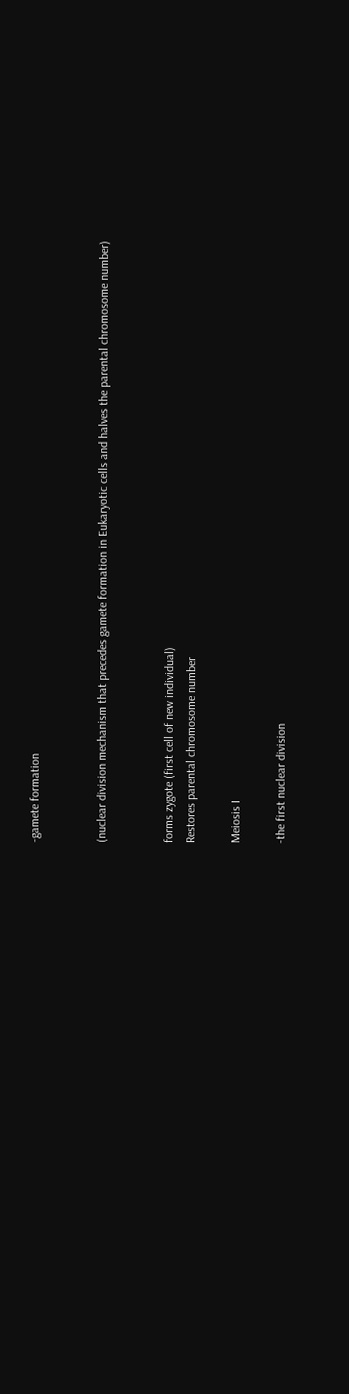-gamete formation


(nuclear division mechanism that precedes gamete formation in Eukaryotic cells and halves the parental chromosome number)


forms zygote (first cell of new individual)
Restores parental chromosome number

Meiosis I

-the first nuclear division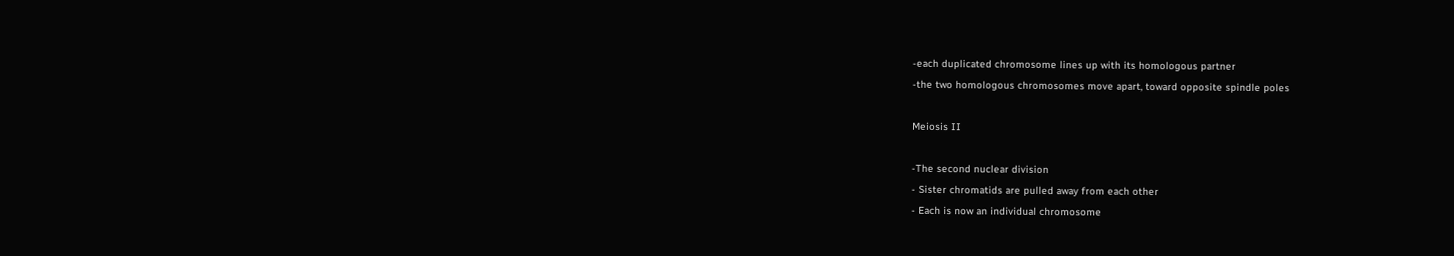-each duplicated chromosome lines up with its homologous partner
-the two homologous chromosomes move apart, toward opposite spindle poles

Meiosis II

-The second nuclear division
- Sister chromatids are pulled away from each other
- Each is now an individual chromosome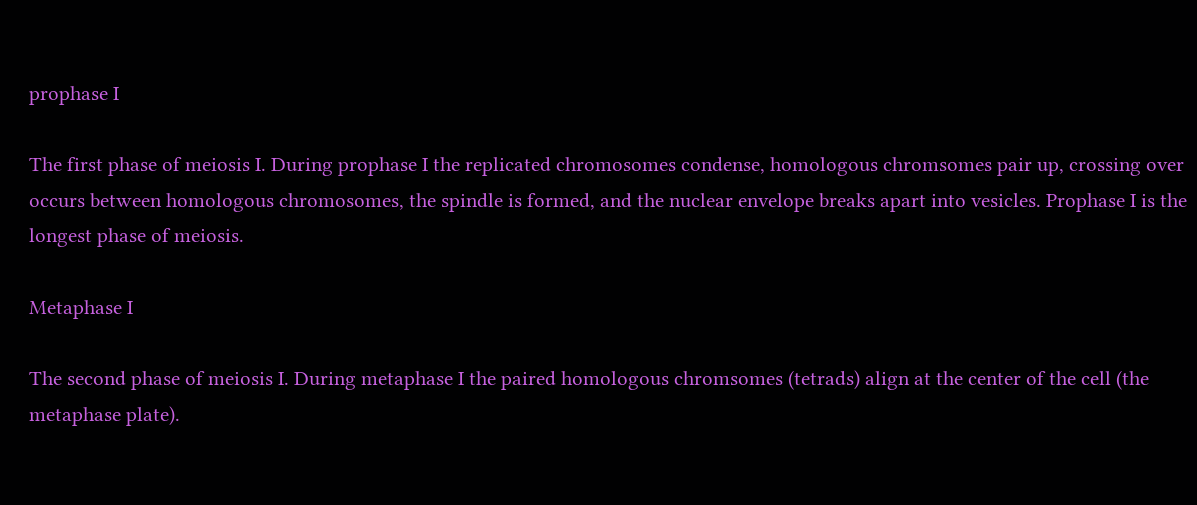prophase I

The first phase of meiosis I. During prophase I the replicated chromosomes condense, homologous chromsomes pair up, crossing over occurs between homologous chromosomes, the spindle is formed, and the nuclear envelope breaks apart into vesicles. Prophase I is the longest phase of meiosis.

Metaphase I

The second phase of meiosis I. During metaphase I the paired homologous chromsomes (tetrads) align at the center of the cell (the metaphase plate).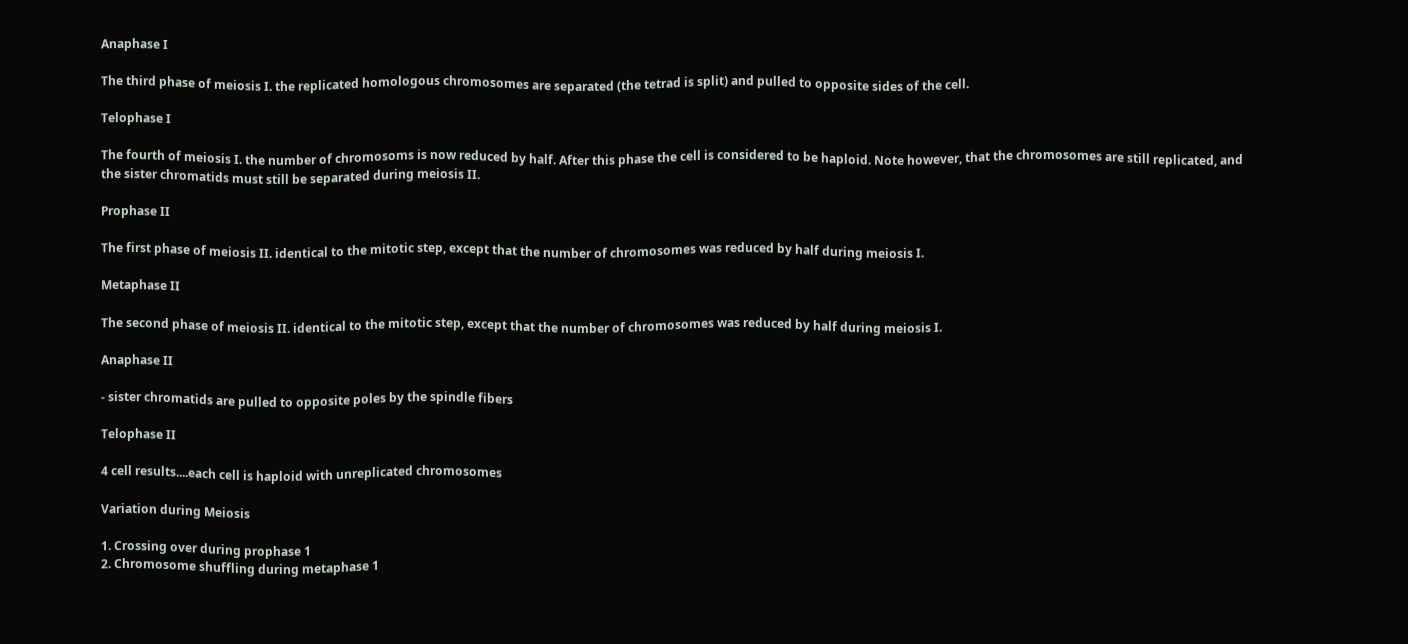Anaphase I

The third phase of meiosis I. the replicated homologous chromosomes are separated (the tetrad is split) and pulled to opposite sides of the cell.

Telophase I

The fourth of meiosis I. the number of chromosoms is now reduced by half. After this phase the cell is considered to be haploid. Note however, that the chromosomes are still replicated, and the sister chromatids must still be separated during meiosis II.

Prophase II

The first phase of meiosis II. identical to the mitotic step, except that the number of chromosomes was reduced by half during meiosis I.

Metaphase II

The second phase of meiosis II. identical to the mitotic step, except that the number of chromosomes was reduced by half during meiosis I.

Anaphase II

- sister chromatids are pulled to opposite poles by the spindle fibers

Telophase II

4 cell results....each cell is haploid with unreplicated chromosomes

Variation during Meiosis

1. Crossing over during prophase 1
2. Chromosome shuffling during metaphase 1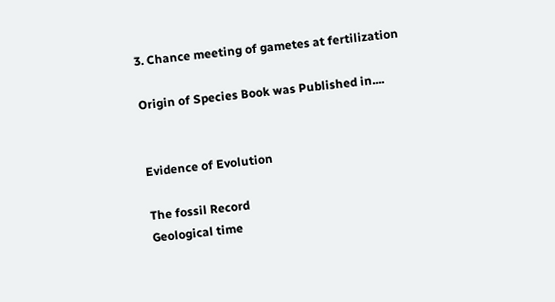3. Chance meeting of gametes at fertilization

Origin of Species Book was Published in....


Evidence of Evolution

The fossil Record
Geological time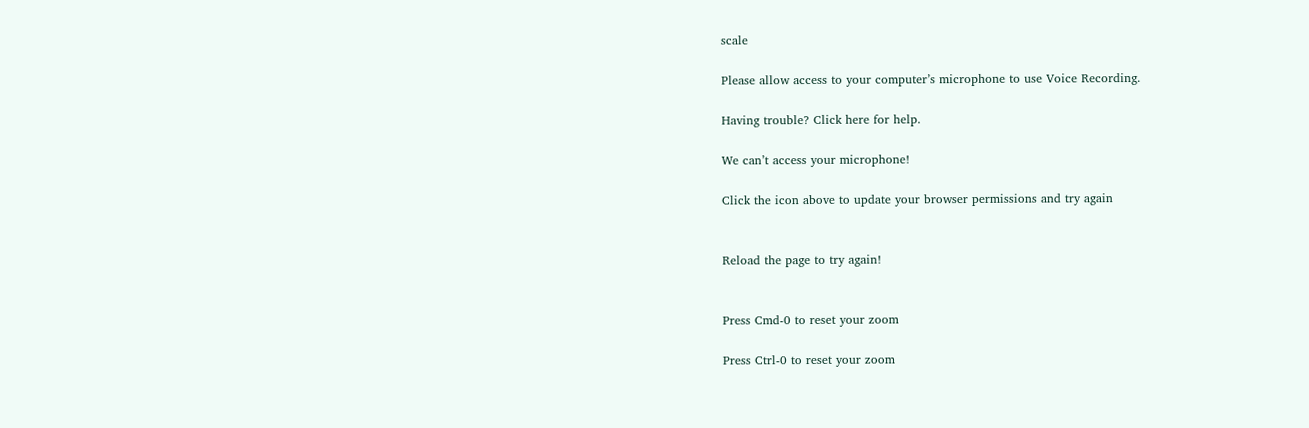scale

Please allow access to your computer’s microphone to use Voice Recording.

Having trouble? Click here for help.

We can’t access your microphone!

Click the icon above to update your browser permissions and try again


Reload the page to try again!


Press Cmd-0 to reset your zoom

Press Ctrl-0 to reset your zoom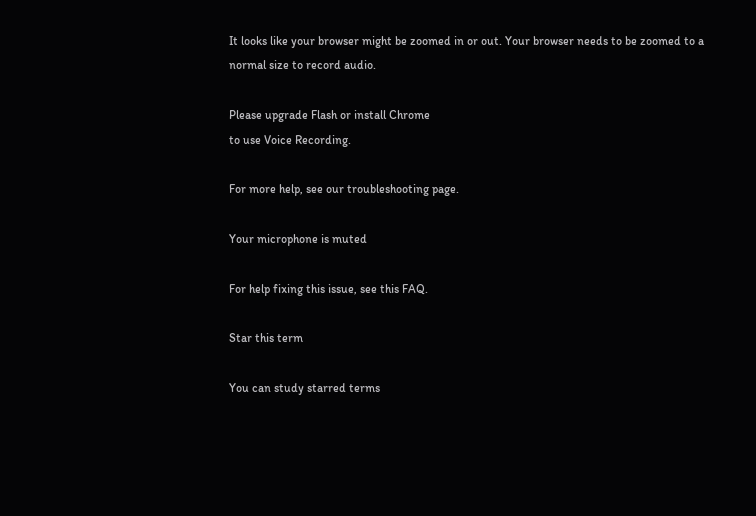It looks like your browser might be zoomed in or out. Your browser needs to be zoomed to a normal size to record audio.

Please upgrade Flash or install Chrome
to use Voice Recording.

For more help, see our troubleshooting page.

Your microphone is muted

For help fixing this issue, see this FAQ.

Star this term

You can study starred terms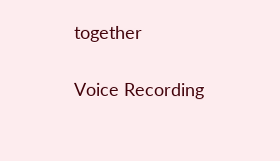together

Voice Recording